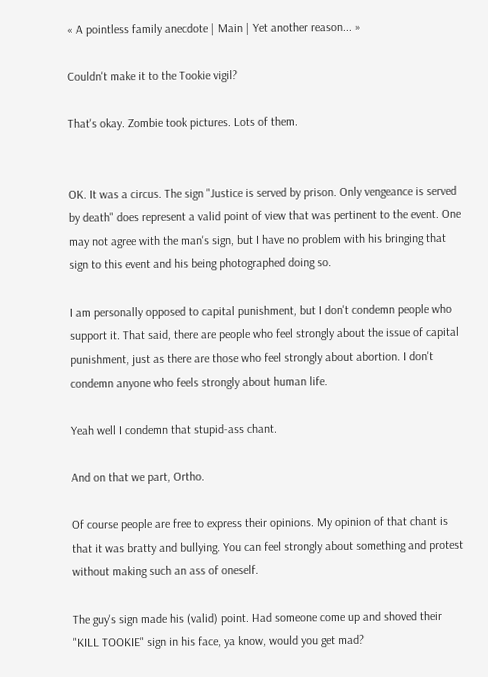« A pointless family anecdote | Main | Yet another reason... »

Couldn't make it to the Tookie vigil?

That's okay. Zombie took pictures. Lots of them.


OK. It was a circus. The sign "Justice is served by prison. Only vengeance is served by death" does represent a valid point of view that was pertinent to the event. One may not agree with the man's sign, but I have no problem with his bringing that sign to this event and his being photographed doing so.

I am personally opposed to capital punishment, but I don't condemn people who support it. That said, there are people who feel strongly about the issue of capital punishment, just as there are those who feel strongly about abortion. I don't condemn anyone who feels strongly about human life.

Yeah well I condemn that stupid-ass chant.

And on that we part, Ortho.

Of course people are free to express their opinions. My opinion of that chant is that it was bratty and bullying. You can feel strongly about something and protest without making such an ass of oneself.

The guy's sign made his (valid) point. Had someone come up and shoved their "KILL TOOKIE" sign in his face, ya know, would you get mad?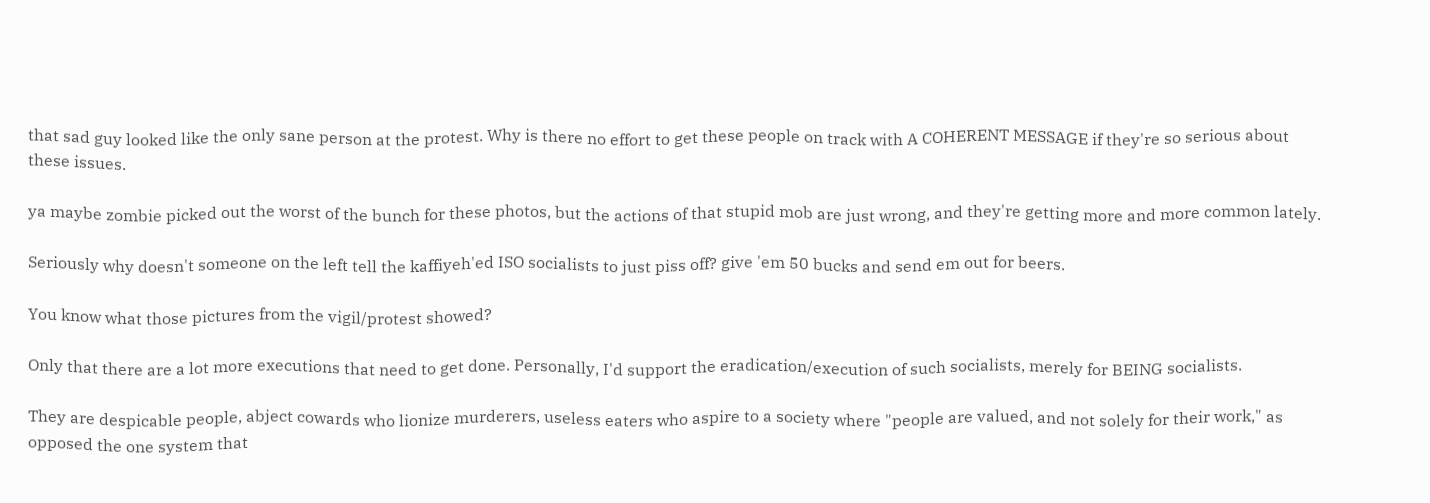that sad guy looked like the only sane person at the protest. Why is there no effort to get these people on track with A COHERENT MESSAGE if they're so serious about these issues.

ya maybe zombie picked out the worst of the bunch for these photos, but the actions of that stupid mob are just wrong, and they're getting more and more common lately.

Seriously why doesn't someone on the left tell the kaffiyeh'ed ISO socialists to just piss off? give 'em 50 bucks and send em out for beers.

You know what those pictures from the vigil/protest showed?

Only that there are a lot more executions that need to get done. Personally, I'd support the eradication/execution of such socialists, merely for BEING socialists.

They are despicable people, abject cowards who lionize murderers, useless eaters who aspire to a society where "people are valued, and not solely for their work," as opposed the one system that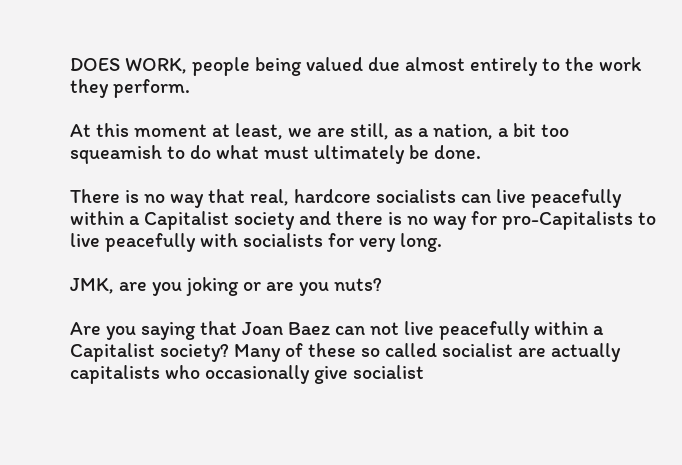DOES WORK, people being valued due almost entirely to the work they perform.

At this moment at least, we are still, as a nation, a bit too squeamish to do what must ultimately be done.

There is no way that real, hardcore socialists can live peacefully within a Capitalist society and there is no way for pro-Capitalists to live peacefully with socialists for very long.

JMK, are you joking or are you nuts?

Are you saying that Joan Baez can not live peacefully within a Capitalist society? Many of these so called socialist are actually capitalists who occasionally give socialist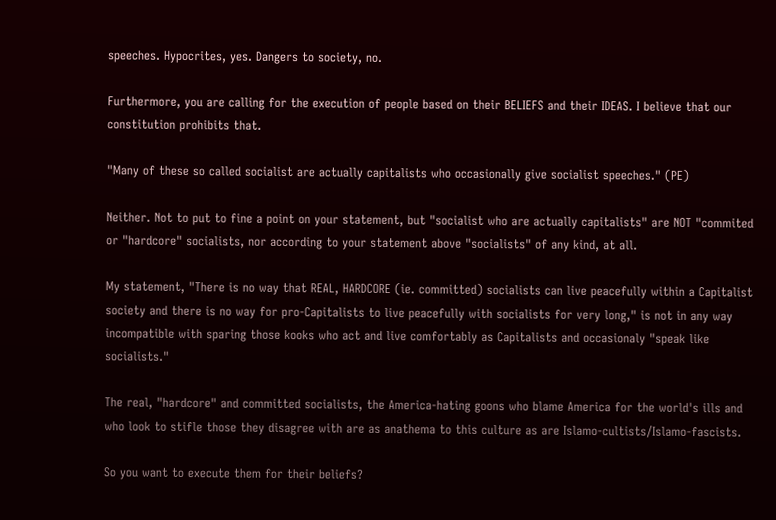speeches. Hypocrites, yes. Dangers to society, no.

Furthermore, you are calling for the execution of people based on their BELIEFS and their IDEAS. I believe that our constitution prohibits that.

"Many of these so called socialist are actually capitalists who occasionally give socialist speeches." (PE)

Neither. Not to put to fine a point on your statement, but "socialist who are actually capitalists" are NOT "commited or "hardcore" socialists, nor according to your statement above "socialists" of any kind, at all.

My statement, "There is no way that REAL, HARDCORE (ie. committed) socialists can live peacefully within a Capitalist society and there is no way for pro-Capitalists to live peacefully with socialists for very long," is not in any way incompatible with sparing those kooks who act and live comfortably as Capitalists and occasionaly "speak like socialists."

The real, "hardcore" and committed socialists, the America-hating goons who blame America for the world's ills and who look to stifle those they disagree with are as anathema to this culture as are Islamo-cultists/Islamo-fascists.

So you want to execute them for their beliefs?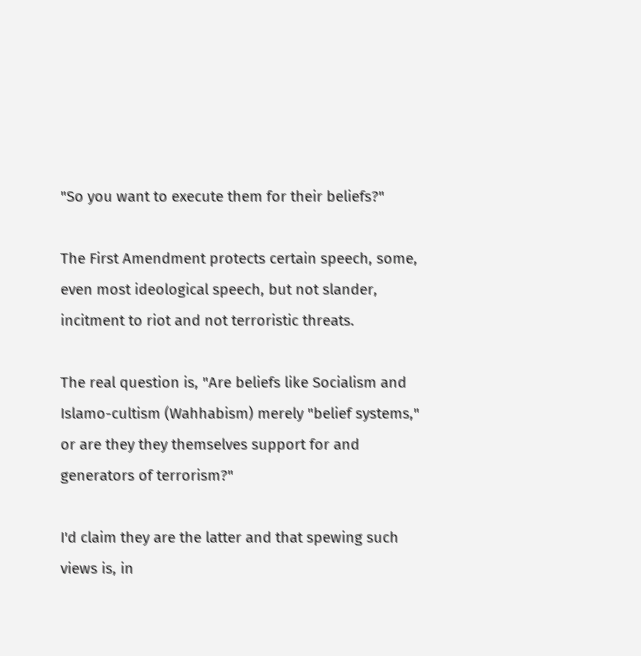"So you want to execute them for their beliefs?"

The First Amendment protects certain speech, some, even most ideological speech, but not slander, incitment to riot and not terroristic threats.

The real question is, "Are beliefs like Socialism and Islamo-cultism (Wahhabism) merely "belief systems," or are they they themselves support for and generators of terrorism?"

I'd claim they are the latter and that spewing such views is, in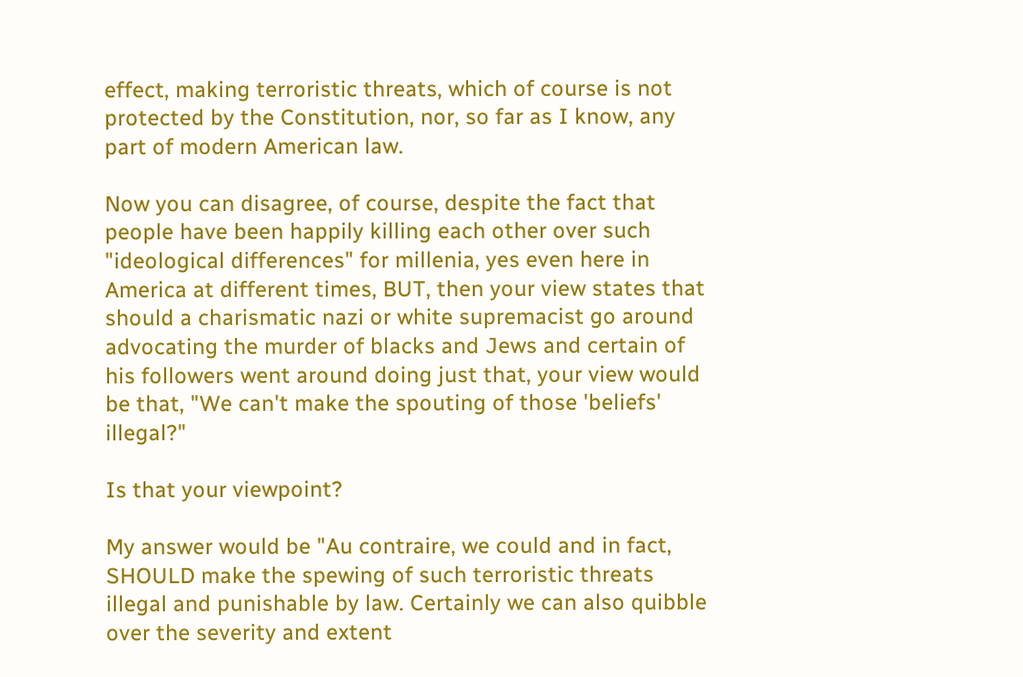effect, making terroristic threats, which of course is not protected by the Constitution, nor, so far as I know, any part of modern American law.

Now you can disagree, of course, despite the fact that people have been happily killing each other over such "ideological differences" for millenia, yes even here in America at different times, BUT, then your view states that should a charismatic nazi or white supremacist go around advocating the murder of blacks and Jews and certain of his followers went around doing just that, your view would be that, "We can't make the spouting of those 'beliefs' illegal?"

Is that your viewpoint?

My answer would be "Au contraire, we could and in fact, SHOULD make the spewing of such terroristic threats illegal and punishable by law. Certainly we can also quibble over the severity and extent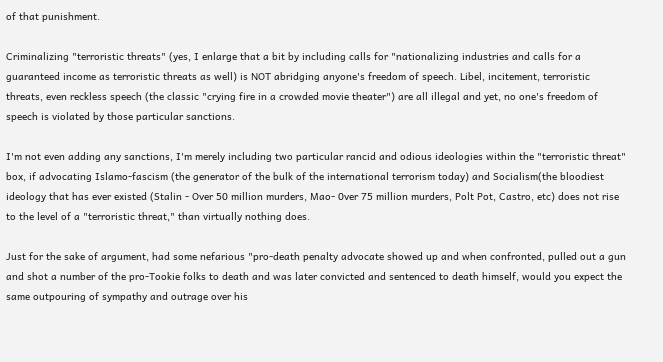of that punishment.

Criminalizing "terroristic threats" (yes, I enlarge that a bit by including calls for "nationalizing industries and calls for a guaranteed income as terroristic threats as well) is NOT abridging anyone's freedom of speech. Libel, incitement, terroristic threats, even reckless speech (the classic "crying fire in a crowded movie theater") are all illegal and yet, no one's freedom of speech is violated by those particular sanctions.

I'm not even adding any sanctions, I'm merely including two particular rancid and odious ideologies within the "terroristic threat" box, if advocating Islamo-fascism (the generator of the bulk of the international terrorism today) and Socialism(the bloodiest ideology that has ever existed (Stalin - Over 50 million murders, Mao- 0ver 75 million murders, Polt Pot, Castro, etc) does not rise to the level of a "terroristic threat," than virtually nothing does.

Just for the sake of argument, had some nefarious "pro-death penalty advocate showed up and when confronted, pulled out a gun and shot a number of the pro-Tookie folks to death and was later convicted and sentenced to death himself, would you expect the same outpouring of sympathy and outrage over his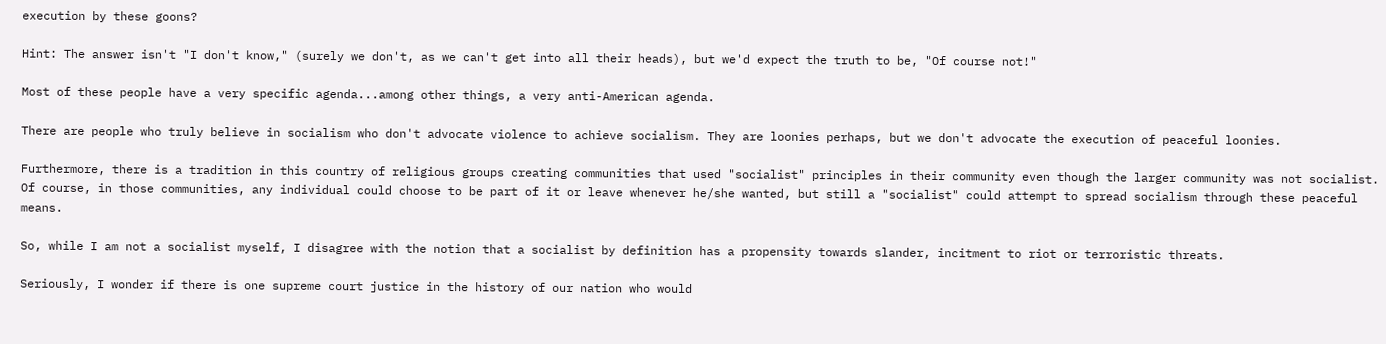execution by these goons?

Hint: The answer isn't "I don't know," (surely we don't, as we can't get into all their heads), but we'd expect the truth to be, "Of course not!"

Most of these people have a very specific agenda...among other things, a very anti-American agenda.

There are people who truly believe in socialism who don't advocate violence to achieve socialism. They are loonies perhaps, but we don't advocate the execution of peaceful loonies.

Furthermore, there is a tradition in this country of religious groups creating communities that used "socialist" principles in their community even though the larger community was not socialist. Of course, in those communities, any individual could choose to be part of it or leave whenever he/she wanted, but still a "socialist" could attempt to spread socialism through these peaceful means.

So, while I am not a socialist myself, I disagree with the notion that a socialist by definition has a propensity towards slander, incitment to riot or terroristic threats.

Seriously, I wonder if there is one supreme court justice in the history of our nation who would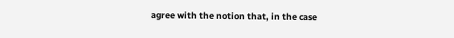agree with the notion that, in the case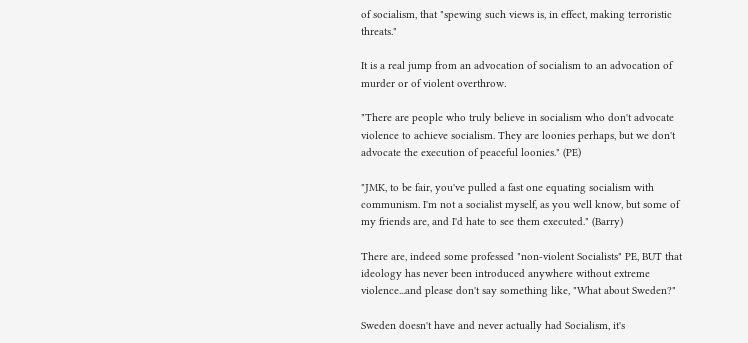of socialism, that "spewing such views is, in effect, making terroristic threats."

It is a real jump from an advocation of socialism to an advocation of murder or of violent overthrow.

"There are people who truly believe in socialism who don't advocate violence to achieve socialism. They are loonies perhaps, but we don't advocate the execution of peaceful loonies." (PE)

"JMK, to be fair, you've pulled a fast one equating socialism with communism. I'm not a socialist myself, as you well know, but some of my friends are, and I'd hate to see them executed." (Barry)

There are, indeed some professed "non-violent Socialists" PE, BUT that ideology has never been introduced anywhere without extreme violence...and please don't say something like, "What about Sweden?"

Sweden doesn't have and never actually had Socialism, it's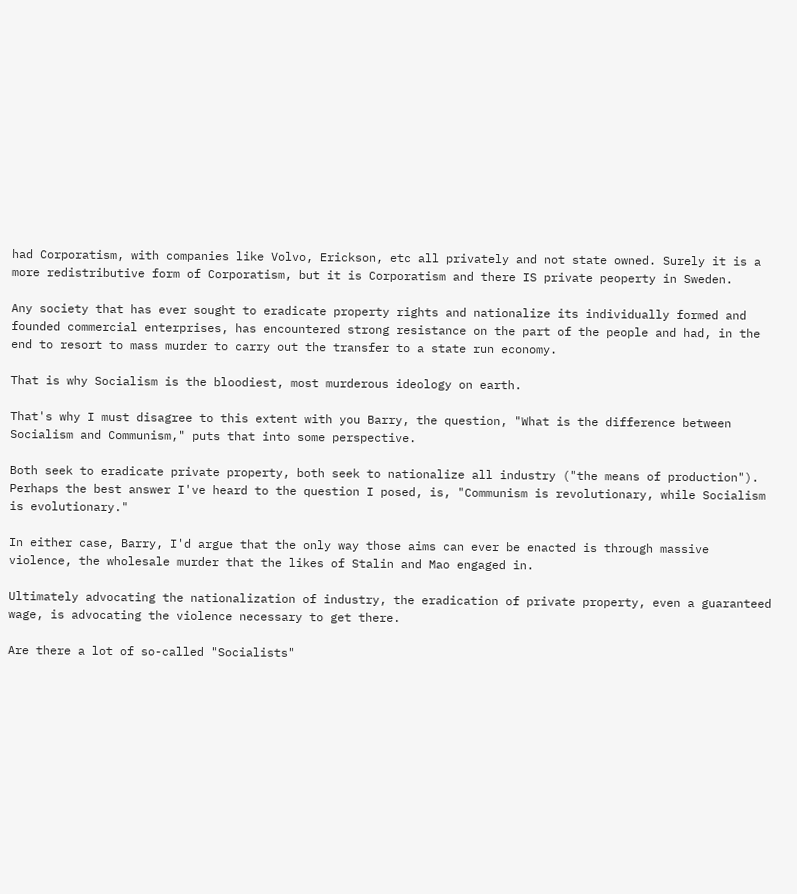had Corporatism, with companies like Volvo, Erickson, etc all privately and not state owned. Surely it is a more redistributive form of Corporatism, but it is Corporatism and there IS private peoperty in Sweden.

Any society that has ever sought to eradicate property rights and nationalize its individually formed and founded commercial enterprises, has encountered strong resistance on the part of the people and had, in the end to resort to mass murder to carry out the transfer to a state run economy.

That is why Socialism is the bloodiest, most murderous ideology on earth.

That's why I must disagree to this extent with you Barry, the question, "What is the difference between Socialism and Communism," puts that into some perspective.

Both seek to eradicate private property, both seek to nationalize all industry ("the means of production"). Perhaps the best answer I've heard to the question I posed, is, "Communism is revolutionary, while Socialism is evolutionary."

In either case, Barry, I'd argue that the only way those aims can ever be enacted is through massive violence, the wholesale murder that the likes of Stalin and Mao engaged in.

Ultimately advocating the nationalization of industry, the eradication of private property, even a guaranteed wage, is advocating the violence necessary to get there.

Are there a lot of so-called "Socialists"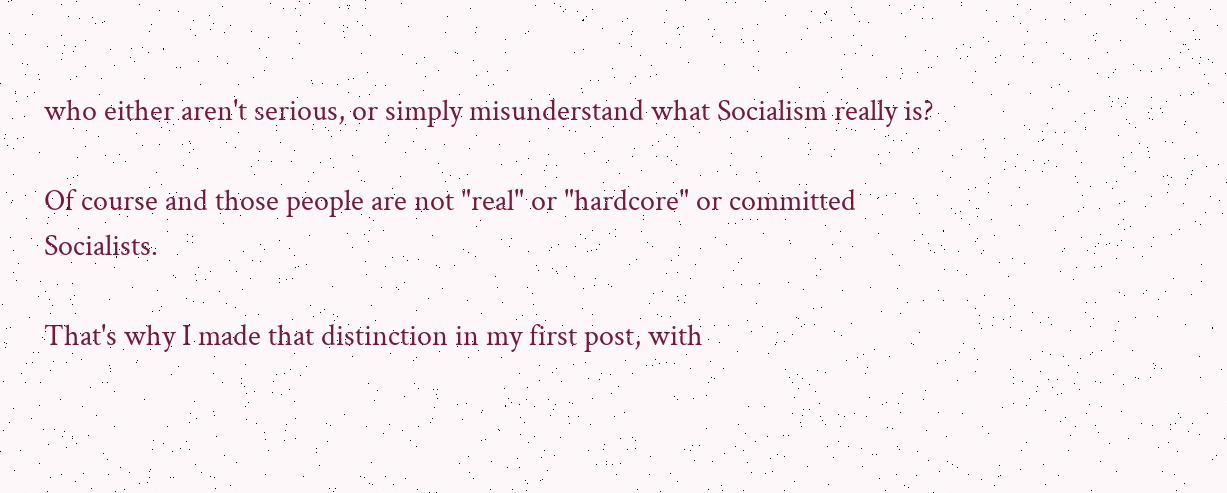who either aren't serious, or simply misunderstand what Socialism really is?

Of course and those people are not "real" or "hardcore" or committed Socialists.

That's why I made that distinction in my first post, with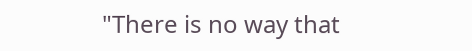"There is no way that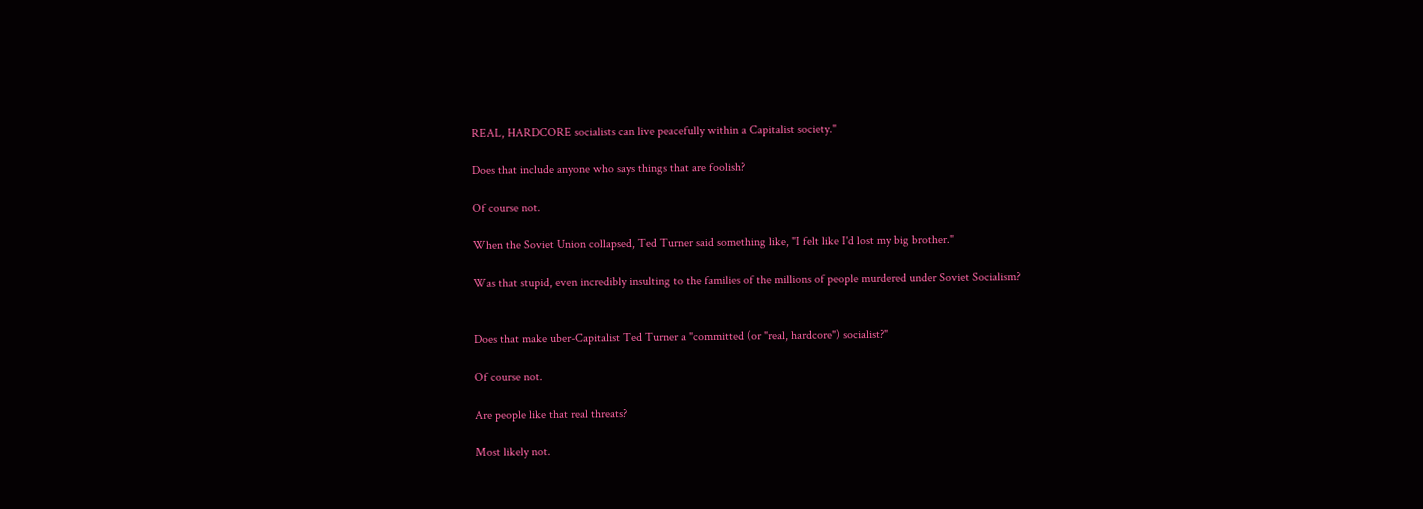REAL, HARDCORE socialists can live peacefully within a Capitalist society."

Does that include anyone who says things that are foolish?

Of course not.

When the Soviet Union collapsed, Ted Turner said something like, "I felt like I'd lost my big brother."

Was that stupid, even incredibly insulting to the families of the millions of people murdered under Soviet Socialism?


Does that make uber-Capitalist Ted Turner a "committed (or "real, hardcore") socialist?"

Of course not.

Are people like that real threats?

Most likely not.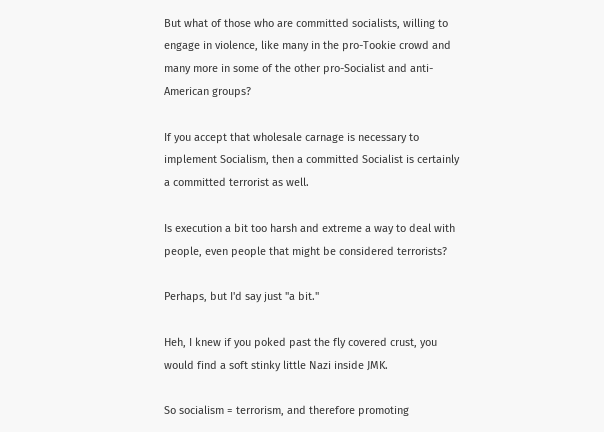But what of those who are committed socialists, willing to engage in violence, like many in the pro-Tookie crowd and many more in some of the other pro-Socialist and anti-American groups?

If you accept that wholesale carnage is necessary to implement Socialism, then a committed Socialist is certainly a committed terrorist as well.

Is execution a bit too harsh and extreme a way to deal with people, even people that might be considered terrorists?

Perhaps, but I'd say just "a bit."

Heh, I knew if you poked past the fly covered crust, you would find a soft stinky little Nazi inside JMK.

So socialism = terrorism, and therefore promoting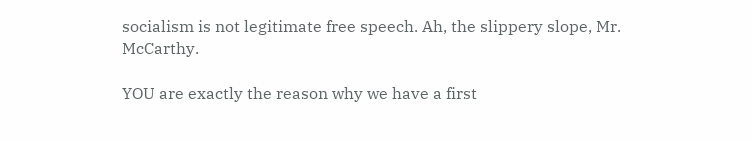socialism is not legitimate free speech. Ah, the slippery slope, Mr. McCarthy.

YOU are exactly the reason why we have a first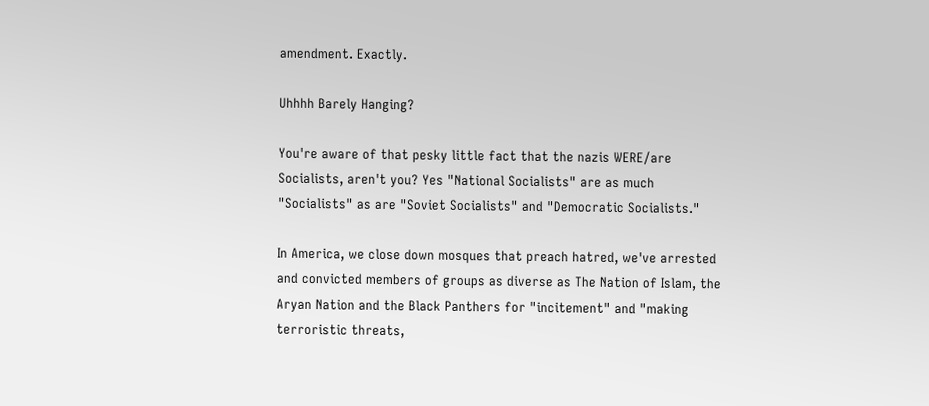amendment. Exactly.

Uhhhh Barely Hanging?

You're aware of that pesky little fact that the nazis WERE/are Socialists, aren't you? Yes "National Socialists" are as much "Socialists" as are "Soviet Socialists" and "Democratic Socialists."

In America, we close down mosques that preach hatred, we've arrested and convicted members of groups as diverse as The Nation of Islam, the Aryan Nation and the Black Panthers for "incitement" and "making terroristic threats,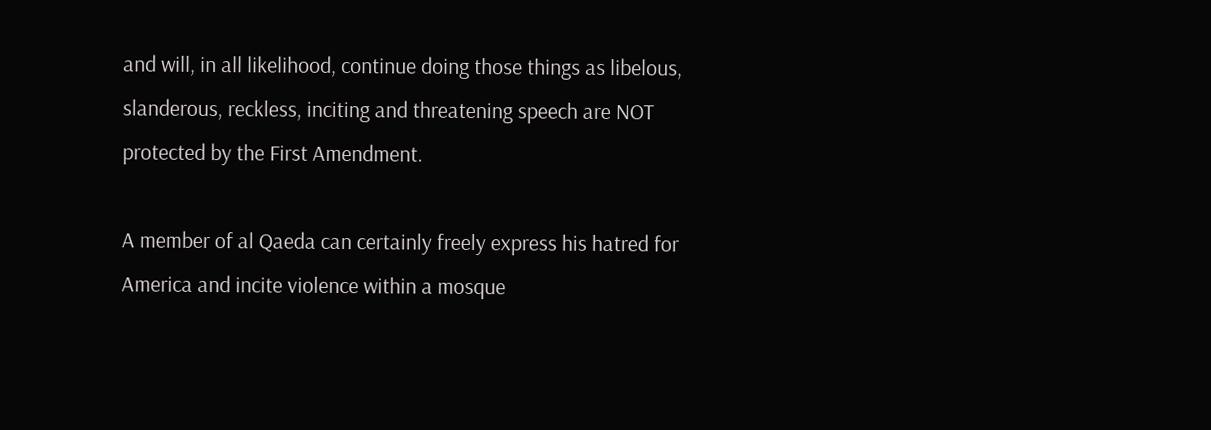and will, in all likelihood, continue doing those things as libelous, slanderous, reckless, inciting and threatening speech are NOT protected by the First Amendment.

A member of al Qaeda can certainly freely express his hatred for America and incite violence within a mosque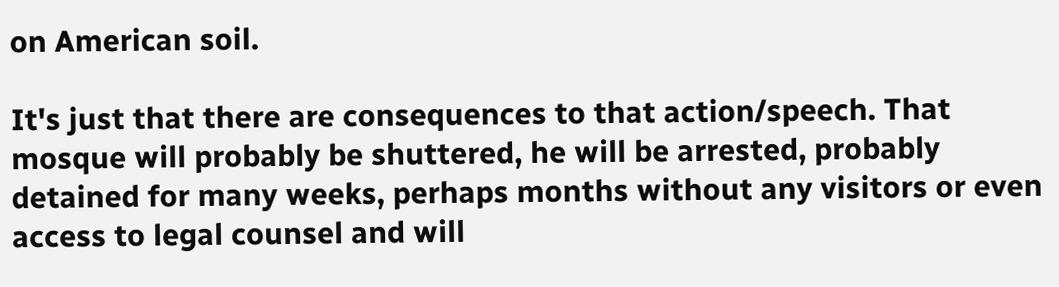on American soil.

It's just that there are consequences to that action/speech. That mosque will probably be shuttered, he will be arrested, probably detained for many weeks, perhaps months without any visitors or even access to legal counsel and will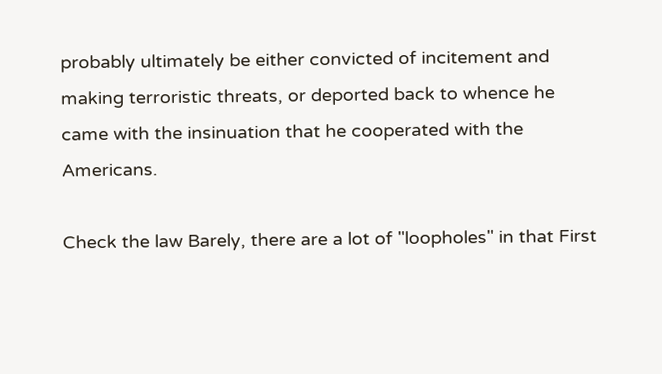probably ultimately be either convicted of incitement and making terroristic threats, or deported back to whence he came with the insinuation that he cooperated with the Americans.

Check the law Barely, there are a lot of "loopholes" in that First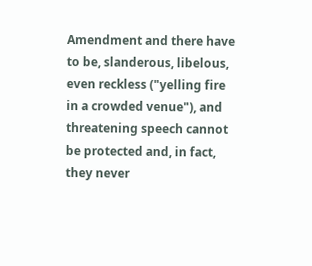Amendment and there have to be, slanderous, libelous, even reckless ("yelling fire in a crowded venue"), and threatening speech cannot be protected and, in fact, they never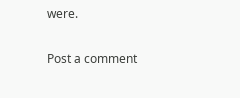were.

Post a comment